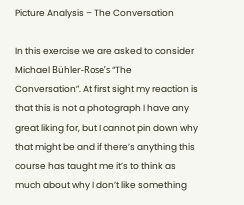Picture Analysis – The Conversation

In this exercise we are asked to consider Michael Bühler-Rose’s “The Conversation”. At first sight my reaction is that this is not a photograph I have any great liking for, but I cannot pin down why that might be and if there’s anything this course has taught me it’s to think as much about why I don’t like something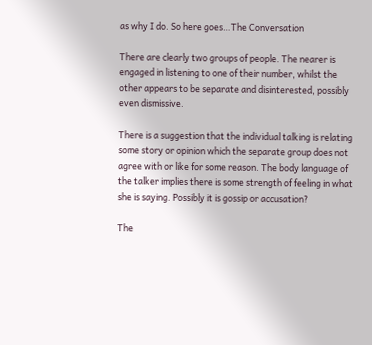as why I do. So here goes…The Conversation

There are clearly two groups of people. The nearer is engaged in listening to one of their number, whilst the other appears to be separate and disinterested, possibly even dismissive.

There is a suggestion that the individual talking is relating some story or opinion which the separate group does not agree with or like for some reason. The body language of the talker implies there is some strength of feeling in what she is saying. Possibly it is gossip or accusation?

The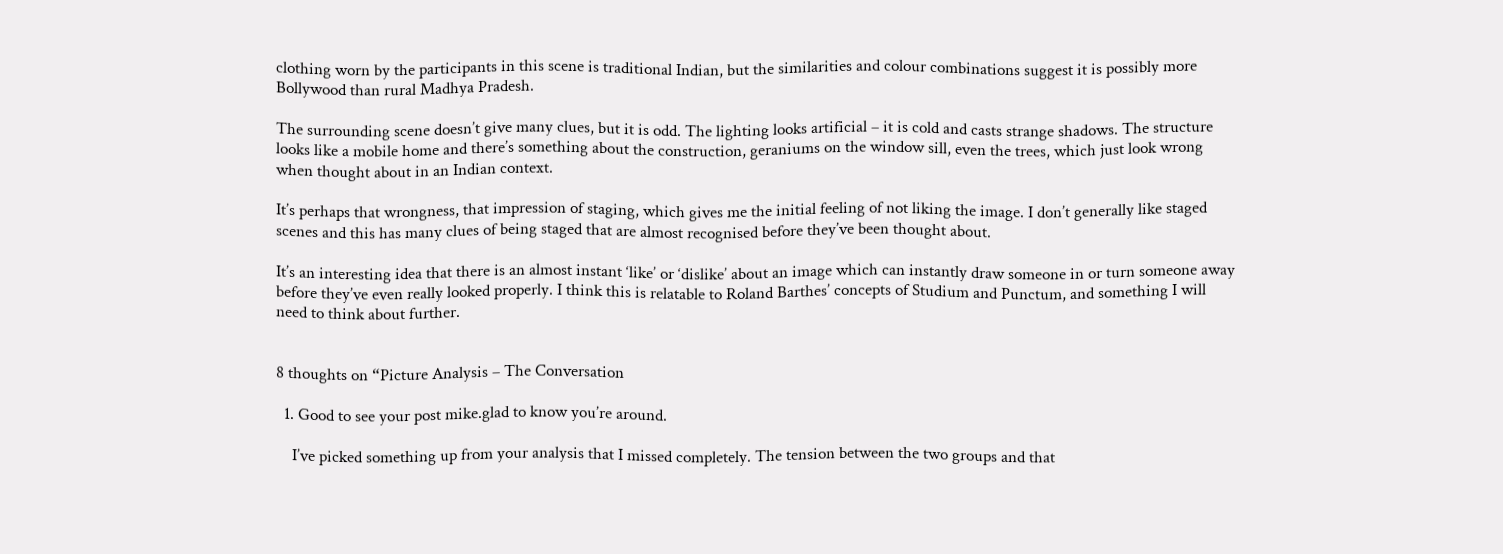clothing worn by the participants in this scene is traditional Indian, but the similarities and colour combinations suggest it is possibly more Bollywood than rural Madhya Pradesh.

The surrounding scene doesn’t give many clues, but it is odd. The lighting looks artificial – it is cold and casts strange shadows. The structure looks like a mobile home and there’s something about the construction, geraniums on the window sill, even the trees, which just look wrong when thought about in an Indian context.

It’s perhaps that wrongness, that impression of staging, which gives me the initial feeling of not liking the image. I don’t generally like staged scenes and this has many clues of being staged that are almost recognised before they’ve been thought about.

It’s an interesting idea that there is an almost instant ‘like’ or ‘dislike’ about an image which can instantly draw someone in or turn someone away before they’ve even really looked properly. I think this is relatable to Roland Barthes’ concepts of Studium and Punctum, and something I will need to think about further.


8 thoughts on “Picture Analysis – The Conversation

  1. Good to see your post mike.glad to know you’re around.

    I’ve picked something up from your analysis that I missed completely. The tension between the two groups and that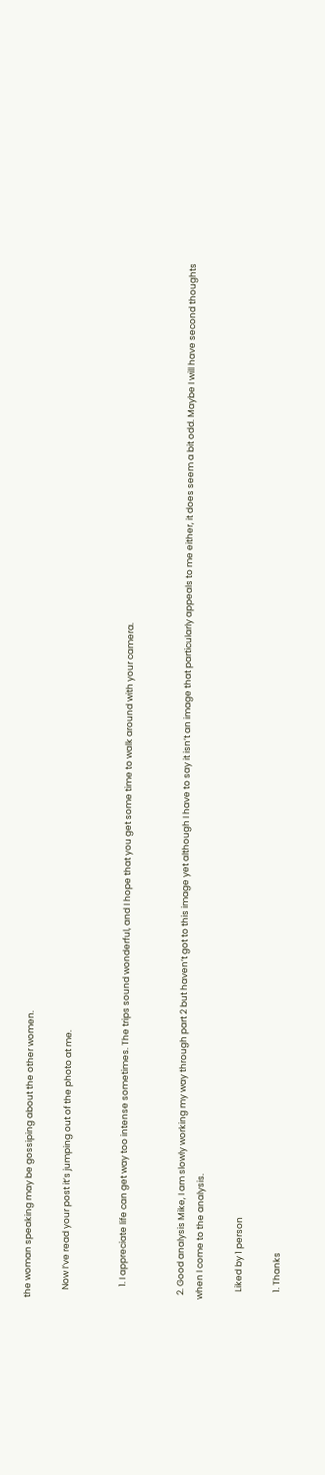the woman speaking may be gossiping about the other women.

    Now I’ve read your post it’s jumping out of the photo at me.


      1. I appreciate life can get way too intense sometimes. The trips sound wonderful, and I hope that you get some time to walk around with your camera.


  2. Good analysis Mike, I am slowly working my way through part 2 but haven’t got to this image yet although I have to say it isn’t an image that particularly appeals to me either, it does seem a bit odd. Maybe I will have second thoughts when I come to the analysis.

    Liked by 1 person

    1. Thanks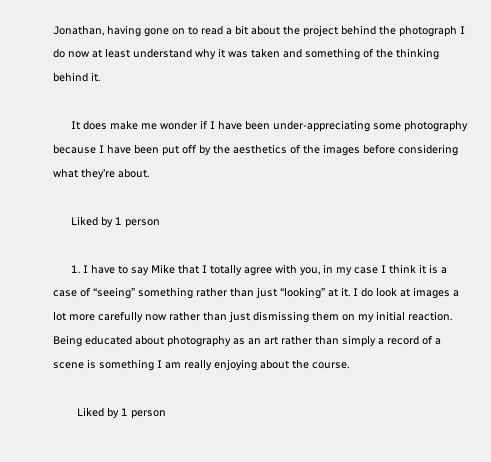Jonathan, having gone on to read a bit about the project behind the photograph I do now at least understand why it was taken and something of the thinking behind it.

      It does make me wonder if I have been under-appreciating some photography because I have been put off by the aesthetics of the images before considering what they’re about.

      Liked by 1 person

      1. I have to say Mike that I totally agree with you, in my case I think it is a case of “seeing” something rather than just “looking” at it. I do look at images a lot more carefully now rather than just dismissing them on my initial reaction. Being educated about photography as an art rather than simply a record of a scene is something I am really enjoying about the course.

        Liked by 1 person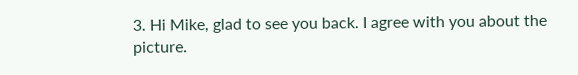3. Hi Mike, glad to see you back. I agree with you about the picture.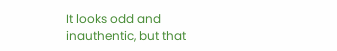It looks odd and inauthentic, but that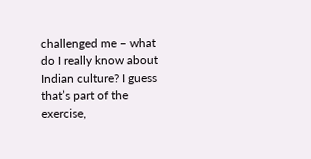challenged me – what do I really know about Indian culture? I guess that’s part of the exercise,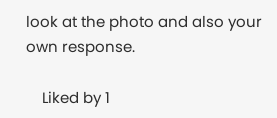look at the photo and also your own response.

    Liked by 1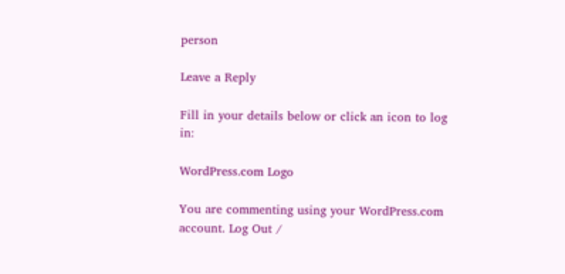person

Leave a Reply

Fill in your details below or click an icon to log in:

WordPress.com Logo

You are commenting using your WordPress.com account. Log Out /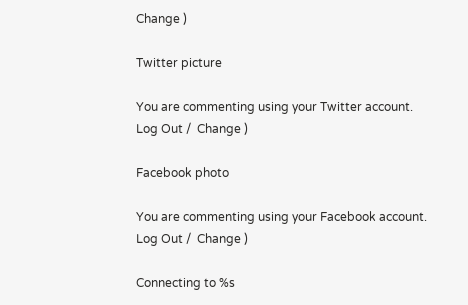Change )

Twitter picture

You are commenting using your Twitter account. Log Out /  Change )

Facebook photo

You are commenting using your Facebook account. Log Out /  Change )

Connecting to %s